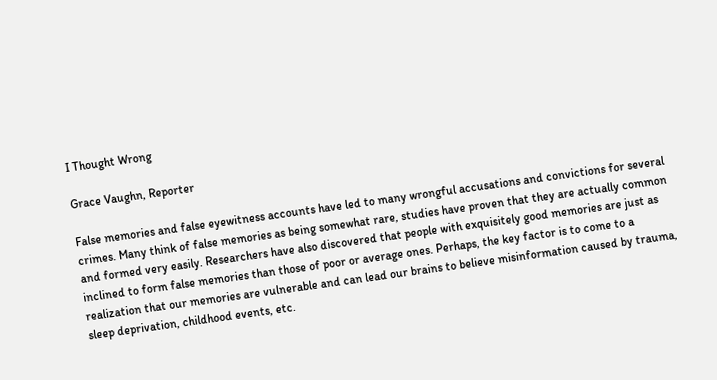I Thought Wrong

Grace Vaughn, Reporter

False memories and false eyewitness accounts have led to many wrongful accusations and convictions for several crimes. Many think of false memories as being somewhat rare, studies have proven that they are actually common and formed very easily. Researchers have also discovered that people with exquisitely good memories are just as inclined to form false memories than those of poor or average ones. Perhaps, the key factor is to come to a realization that our memories are vulnerable and can lead our brains to believe misinformation caused by trauma, sleep deprivation, childhood events, etc.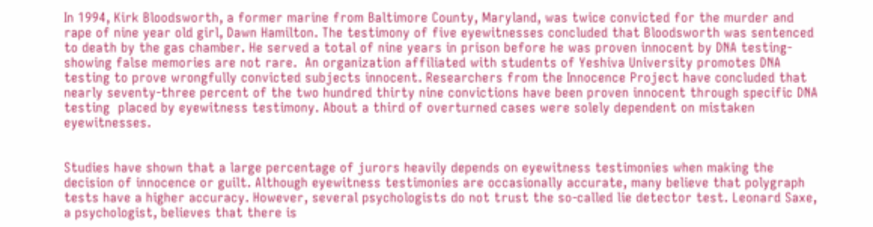In 1994, Kirk Bloodsworth, a former marine from Baltimore County, Maryland, was twice convicted for the murder and rape of nine year old girl, Dawn Hamilton. The testimony of five eyewitnesses concluded that Bloodsworth was sentenced to death by the gas chamber. He served a total of nine years in prison before he was proven innocent by DNA testing- showing false memories are not rare.  An organization affiliated with students of Yeshiva University promotes DNA testing to prove wrongfully convicted subjects innocent. Researchers from the Innocence Project have concluded that nearly seventy-three percent of the two hundred thirty nine convictions have been proven innocent through specific DNA testing  placed by eyewitness testimony. About a third of overturned cases were solely dependent on mistaken eyewitnesses.


Studies have shown that a large percentage of jurors heavily depends on eyewitness testimonies when making the decision of innocence or guilt. Although eyewitness testimonies are occasionally accurate, many believe that polygraph tests have a higher accuracy. However, several psychologists do not trust the so-called lie detector test. Leonard Saxe, a psychologist, believes that there is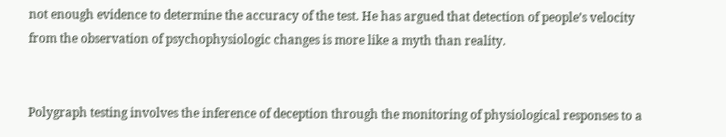not enough evidence to determine the accuracy of the test. He has argued that detection of people’s velocity from the observation of psychophysiologic changes is more like a myth than reality.


Polygraph testing involves the inference of deception through the monitoring of physiological responses to a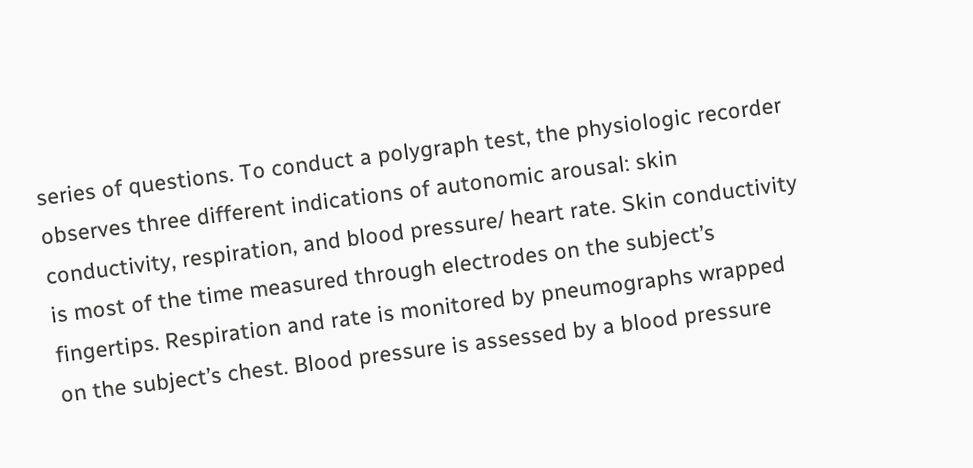series of questions. To conduct a polygraph test, the physiologic recorder observes three different indications of autonomic arousal: skin conductivity, respiration, and blood pressure/ heart rate. Skin conductivity is most of the time measured through electrodes on the subject’s fingertips. Respiration and rate is monitored by pneumographs wrapped on the subject’s chest. Blood pressure is assessed by a blood pressure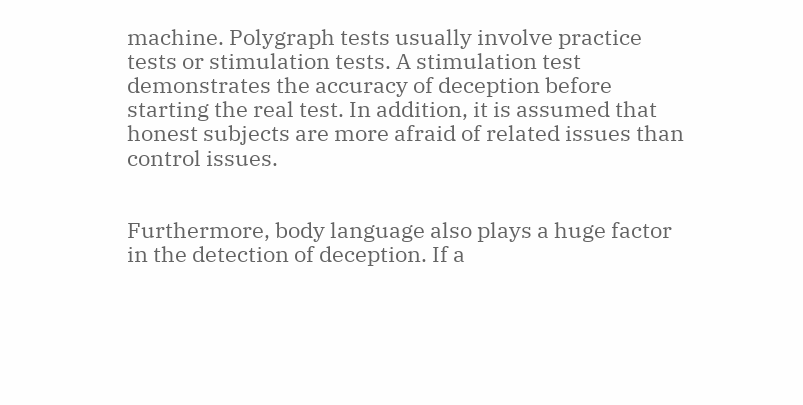machine. Polygraph tests usually involve practice tests or stimulation tests. A stimulation test demonstrates the accuracy of deception before starting the real test. In addition, it is assumed that honest subjects are more afraid of related issues than control issues.


Furthermore, body language also plays a huge factor in the detection of deception. If a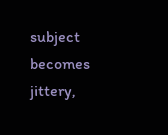subject becomes jittery,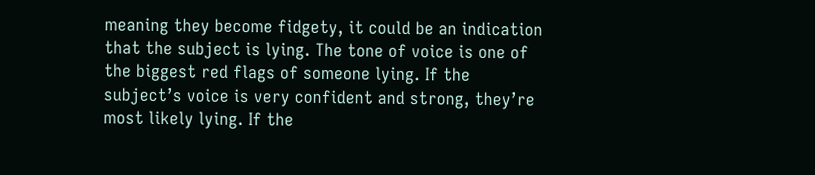meaning they become fidgety, it could be an indication that the subject is lying. The tone of voice is one of the biggest red flags of someone lying. If the subject’s voice is very confident and strong, they’re most likely lying. If the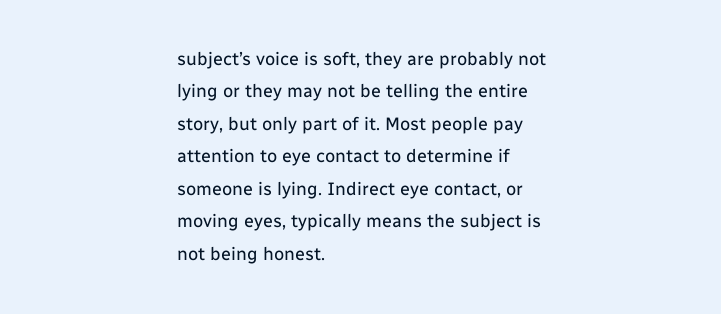subject’s voice is soft, they are probably not lying or they may not be telling the entire story, but only part of it. Most people pay attention to eye contact to determine if someone is lying. Indirect eye contact, or moving eyes, typically means the subject is not being honest.